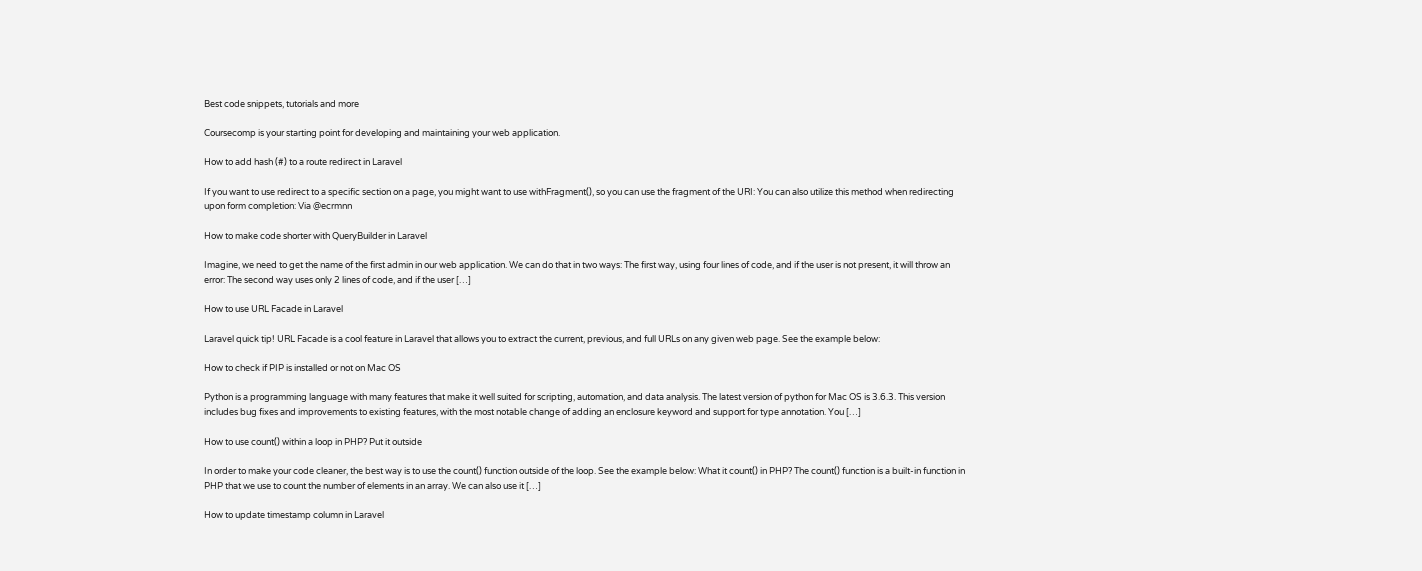Best code snippets, tutorials and more

Coursecomp is your starting point for developing and maintaining your web application.

How to add hash (#) to a route redirect in Laravel

If you want to use redirect to a specific section on a page, you might want to use withFragment(), so you can use the fragment of the URI: You can also utilize this method when redirecting upon form completion: Via @ecrmnn

How to make code shorter with QueryBuilder in Laravel

Imagine, we need to get the name of the first admin in our web application. We can do that in two ways: The first way, using four lines of code, and if the user is not present, it will throw an error: The second way uses only 2 lines of code, and if the user […]

How to use URL Facade in Laravel

Laravel quick tip! URL Facade is a cool feature in Laravel that allows you to extract the current, previous, and full URLs on any given web page. See the example below:

How to check if PIP is installed or not on Mac OS

Python is a programming language with many features that make it well suited for scripting, automation, and data analysis. The latest version of python for Mac OS is 3.6.3. This version includes bug fixes and improvements to existing features, with the most notable change of adding an enclosure keyword and support for type annotation. You […]

How to use count() within a loop in PHP? Put it outside

In order to make your code cleaner, the best way is to use the count() function outside of the loop. See the example below: What it count() in PHP? The count() function is a built-in function in PHP that we use to count the number of elements in an array. We can also use it […]

How to update timestamp column in Laravel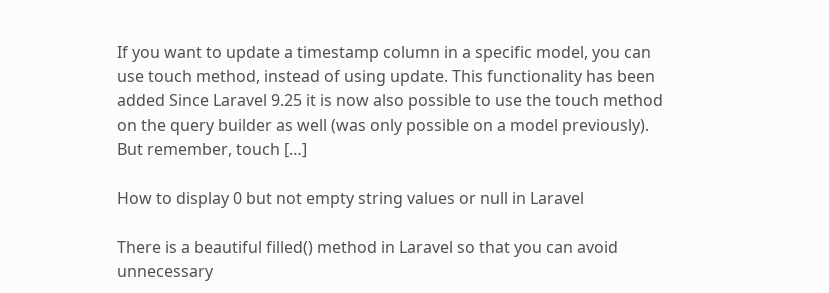If you want to update a timestamp column in a specific model, you can use touch method, instead of using update. This functionality has been added Since Laravel 9.25 it is now also possible to use the touch method on the query builder as well (was only possible on a model previously). But remember, touch […]

How to display 0 but not empty string values or null in Laravel

There is a beautiful filled() method in Laravel so that you can avoid unnecessary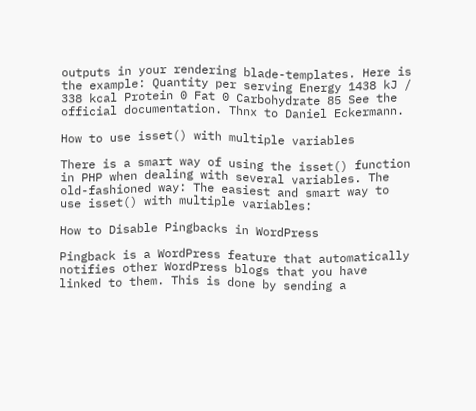outputs in your rendering blade-templates. Here is the example: Quantity per serving Energy 1438 kJ / 338 kcal Protein 0 Fat 0 Carbohydrate 85 See the official documentation. Thnx to Daniel Eckermann.

How to use isset() with multiple variables

There is a smart way of using the isset() function in PHP when dealing with several variables. The old-fashioned way: The easiest and smart way to use isset() with multiple variables:

How to Disable Pingbacks in WordPress

Pingback is a WordPress feature that automatically notifies other WordPress blogs that you have linked to them. This is done by sending a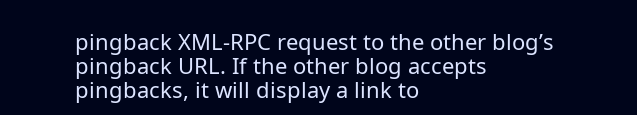pingback XML-RPC request to the other blog’s pingback URL. If the other blog accepts pingbacks, it will display a link to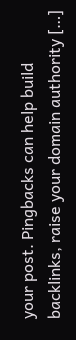your post. Pingbacks can help build backlinks, raise your domain authority […]